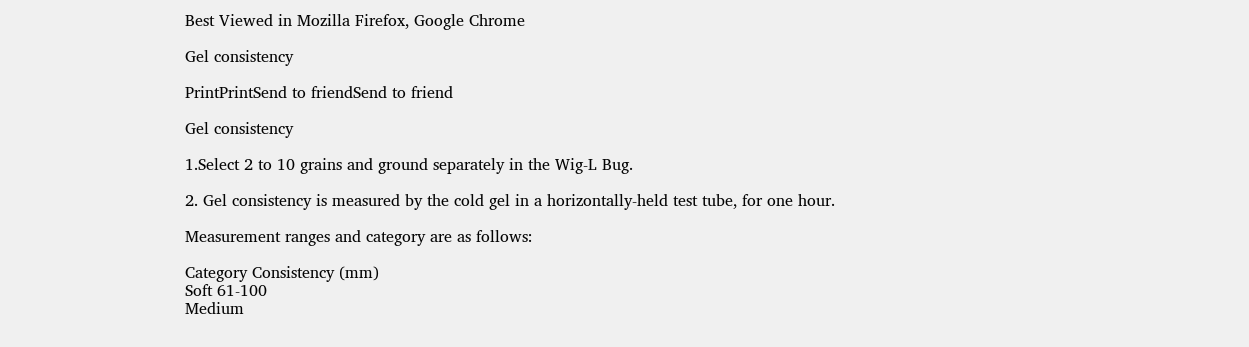Best Viewed in Mozilla Firefox, Google Chrome

Gel consistency

PrintPrintSend to friendSend to friend

Gel consistency

1.Select 2 to 10 grains and ground separately in the Wig-L Bug.

2. Gel consistency is measured by the cold gel in a horizontally-held test tube, for one hour.

Measurement ranges and category are as follows:

Category Consistency (mm)
Soft 61-100
Medium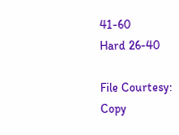41-60
Hard 26-40

File Courtesy:
Copy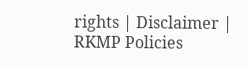rights | Disclaimer | RKMP Policies